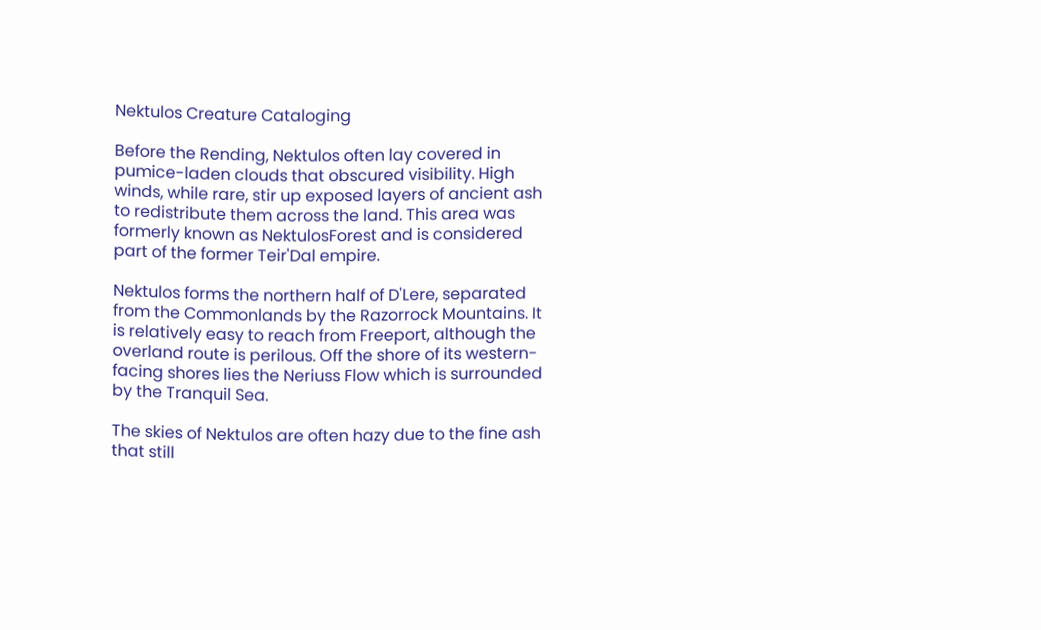Nektulos Creature Cataloging

Before the Rending, Nektulos often lay covered in pumice-laden clouds that obscured visibility. High winds, while rare, stir up exposed layers of ancient ash to redistribute them across the land. This area was formerly known as NektulosForest and is considered part of the former Teir'Dal empire.

Nektulos forms the northern half of D'Lere, separated from the Commonlands by the Razorrock Mountains. It is relatively easy to reach from Freeport, although the overland route is perilous. Off the shore of its western-facing shores lies the Neriuss Flow which is surrounded by the Tranquil Sea.

The skies of Nektulos are often hazy due to the fine ash that still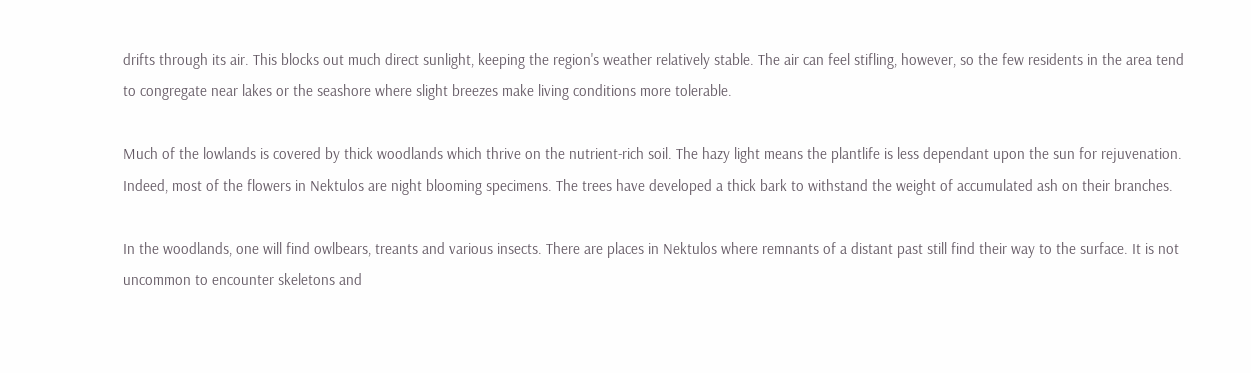drifts through its air. This blocks out much direct sunlight, keeping the region's weather relatively stable. The air can feel stifling, however, so the few residents in the area tend to congregate near lakes or the seashore where slight breezes make living conditions more tolerable.

Much of the lowlands is covered by thick woodlands which thrive on the nutrient-rich soil. The hazy light means the plantlife is less dependant upon the sun for rejuvenation. Indeed, most of the flowers in Nektulos are night blooming specimens. The trees have developed a thick bark to withstand the weight of accumulated ash on their branches.

In the woodlands, one will find owlbears, treants and various insects. There are places in Nektulos where remnants of a distant past still find their way to the surface. It is not uncommon to encounter skeletons and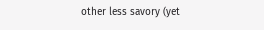other less savory (yet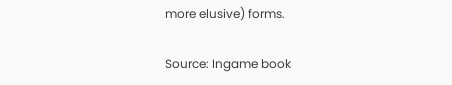more elusive) forms.

Source: Ingame book